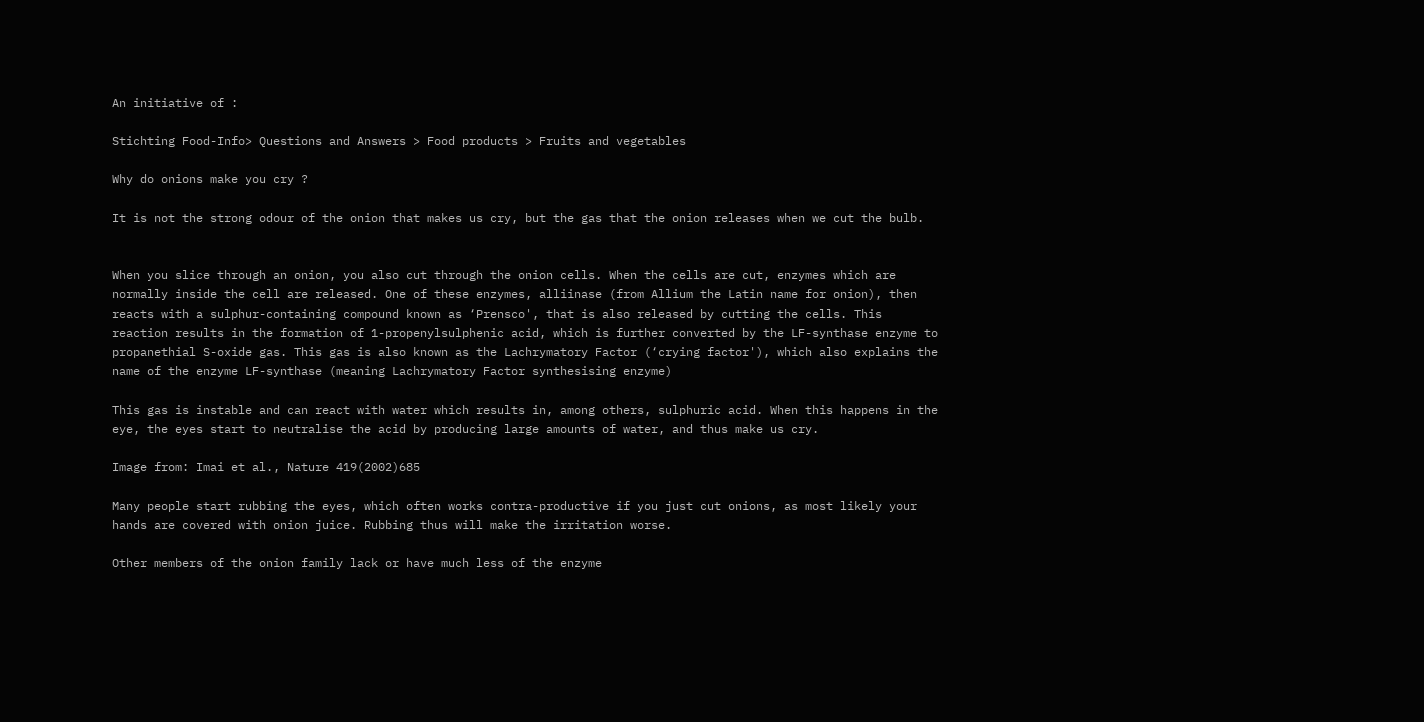An initiative of :

Stichting Food-Info> Questions and Answers > Food products > Fruits and vegetables

Why do onions make you cry ?

It is not the strong odour of the onion that makes us cry, but the gas that the onion releases when we cut the bulb.


When you slice through an onion, you also cut through the onion cells. When the cells are cut, enzymes which are normally inside the cell are released. One of these enzymes, alliinase (from Allium the Latin name for onion), then reacts with a sulphur-containing compound known as ‘Prensco', that is also released by cutting the cells. This reaction results in the formation of 1-propenylsulphenic acid, which is further converted by the LF-synthase enzyme to propanethial S-oxide gas. This gas is also known as the Lachrymatory Factor (‘crying factor'), which also explains the name of the enzyme LF-synthase (meaning Lachrymatory Factor synthesising enzyme)

This gas is instable and can react with water which results in, among others, sulphuric acid. When this happens in the eye, the eyes start to neutralise the acid by producing large amounts of water, and thus make us cry.

Image from: Imai et al., Nature 419(2002)685

Many people start rubbing the eyes, which often works contra-productive if you just cut onions, as most likely your hands are covered with onion juice. Rubbing thus will make the irritation worse.

Other members of the onion family lack or have much less of the enzyme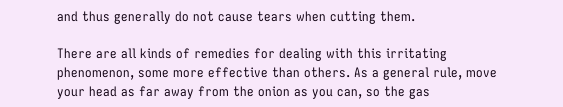and thus generally do not cause tears when cutting them.

There are all kinds of remedies for dealing with this irritating phenomenon, some more effective than others. As a general rule, move your head as far away from the onion as you can, so the gas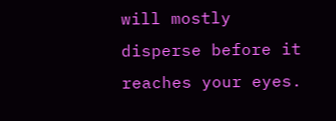will mostly disperse before it reaches your eyes.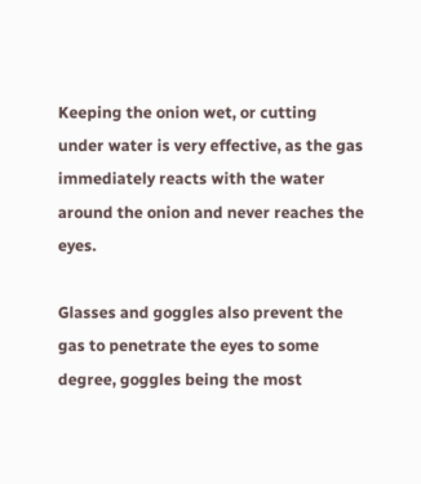Keeping the onion wet, or cutting under water is very effective, as the gas immediately reacts with the water around the onion and never reaches the eyes.

Glasses and goggles also prevent the gas to penetrate the eyes to some degree, goggles being the most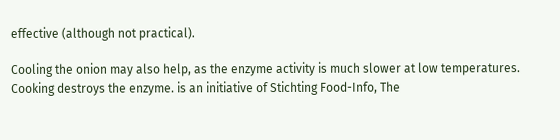effective (although not practical).

Cooling the onion may also help, as the enzyme activity is much slower at low temperatures. Cooking destroys the enzyme. is an initiative of Stichting Food-Info, The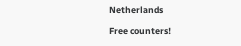Netherlands

Free counters!